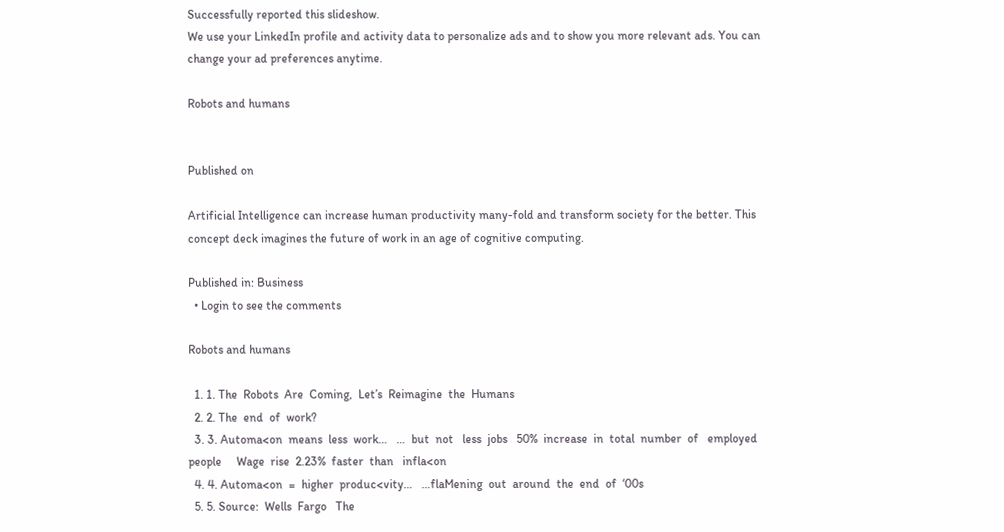Successfully reported this slideshow.
We use your LinkedIn profile and activity data to personalize ads and to show you more relevant ads. You can change your ad preferences anytime.

Robots and humans


Published on

Artificial Intelligence can increase human productivity many-fold and transform society for the better. This concept deck imagines the future of work in an age of cognitive computing.

Published in: Business
  • Login to see the comments

Robots and humans

  1. 1. The  Robots  Are  Coming,  Let’s  Reimagine  the  Humans
  2. 2. The  end  of  work?
  3. 3. Automa<on  means  less  work…   …  but  not   less  jobs   50%  increase  in  total  number  of   employed  people     Wage  rise  2.23%  faster  than   infla<on
  4. 4. Automa<on  =  higher  produc<vity…   …flaMening  out  around  the  end  of  ‘00s
  5. 5. Source:  Wells  Fargo   The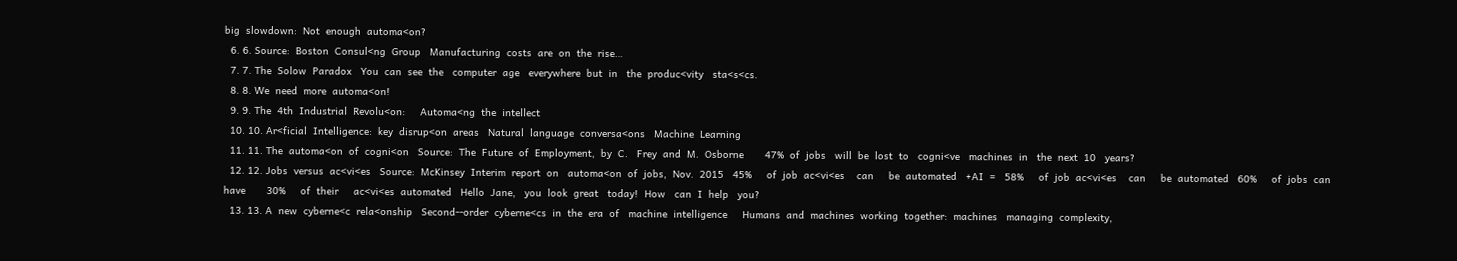big  slowdown:  Not  enough  automa<on?
  6. 6. Source:  Boston  Consul<ng  Group   Manufacturing  costs  are  on  the  rise…
  7. 7. The  Solow  Paradox   You  can  see  the   computer  age   everywhere  but  in   the  produc<vity   sta<s<cs.
  8. 8. We  need  more  automa<on!
  9. 9. The  4th  Industrial  Revolu<on:     Automa<ng  the  intellect
  10. 10. Ar<ficial  Intelligence:  key  disrup<on  areas   Natural  language  conversa<ons   Machine  Learning
  11. 11. The  automa<on  of  cogni<on   Source:  The  Future  of  Employment,  by  C.   Frey  and  M.  Osborne       47%  of  jobs   will  be  lost  to   cogni<ve   machines  in   the  next  10   years?
  12. 12. Jobs  versus  ac<vi<es   Source:  McKinsey  Interim  report  on   automa<on  of  jobs,  Nov.  2015   45%     of  job  ac<vi<es    can     be  automated   +AI  =   58%     of  job  ac<vi<es    can     be  automated   60%     of  jobs  can  have       30%     of  their     ac<vi<es  automated   Hello  Jane,   you  look  great   today!  How   can  I  help   you?
  13. 13. A  new  cyberne<c  rela<onship   Second-‐order  cyberne<cs  in  the  era  of   machine  intelligence     Humans  and  machines  working  together:  machines   managing  complexity,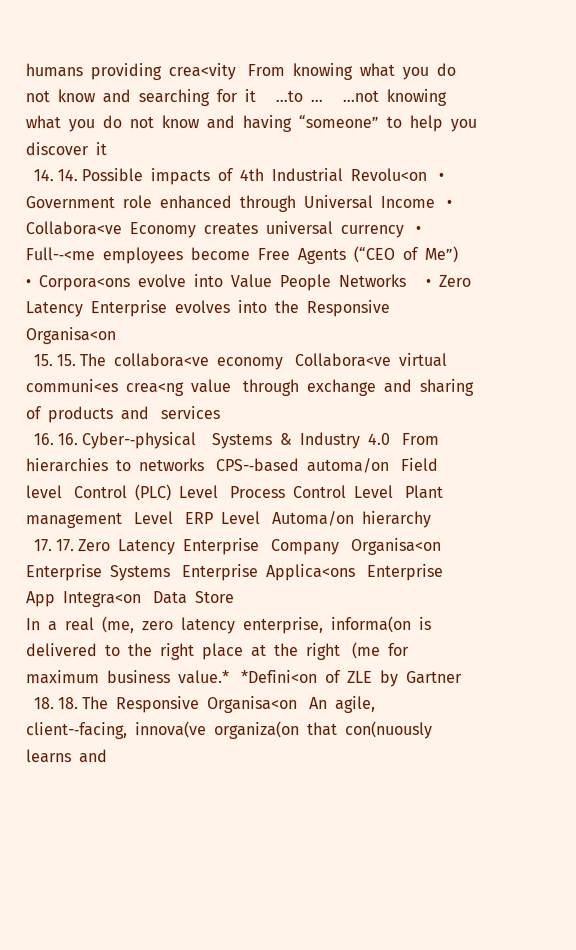humans  providing  crea<vity   From  knowing  what  you  do  not  know  and  searching  for  it     …to  …     …not  knowing  what  you  do  not  know  and  having  “someone”  to  help  you  discover  it
  14. 14. Possible  impacts  of  4th  Industrial  Revolu<on   •  Government  role  enhanced  through  Universal  Income   •  Collabora<ve  Economy  creates  universal  currency   •  Full-‐<me  employees  become  Free  Agents  (“CEO  of  Me”)     •  Corpora<ons  evolve  into  Value  People  Networks     •  Zero  Latency  Enterprise  evolves  into  the  Responsive   Organisa<on
  15. 15. The  collabora<ve  economy   Collabora<ve  virtual  communi<es  crea<ng  value   through  exchange  and  sharing  of  products  and   services
  16. 16. Cyber-‐physical    Systems  &  Industry  4.0   From  hierarchies  to  networks   CPS-‐based  automa/on   Field  level   Control  (PLC)  Level   Process  Control  Level   Plant  management   Level   ERP  Level   Automa/on  hierarchy
  17. 17. Zero  Latency  Enterprise   Company   Organisa<on   Enterprise  Systems   Enterprise  Applica<ons   Enterprise  App  Integra<on   Data  Store                                                           In  a  real  (me,  zero  latency  enterprise,  informa(on  is  delivered  to  the  right  place  at  the  right   (me  for  maximum  business  value.*   *Defini<on  of  ZLE  by  Gartner
  18. 18. The  Responsive  Organisa<on   An  agile,  client-‐facing,  innova(ve  organiza(on  that  con(nuously  learns  and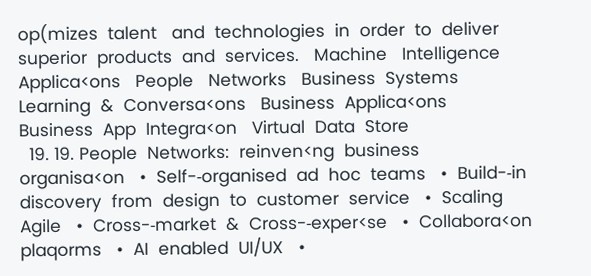op(mizes  talent   and  technologies  in  order  to  deliver  superior  products  and  services.   Machine   Intelligence   Applica<ons   People   Networks   Business  Systems   Learning  &  Conversa<ons   Business  Applica<ons   Business  App  Integra<on   Virtual  Data  Store
  19. 19. People  Networks:  reinven<ng  business   organisa<on   •  Self-‐organised  ad  hoc  teams   •  Build-‐in  discovery  from  design  to  customer  service   •  Scaling  Agile   •  Cross-‐market  &  Cross-‐exper<se   •  Collabora<on  plaqorms   •  AI  enabled  UI/UX   •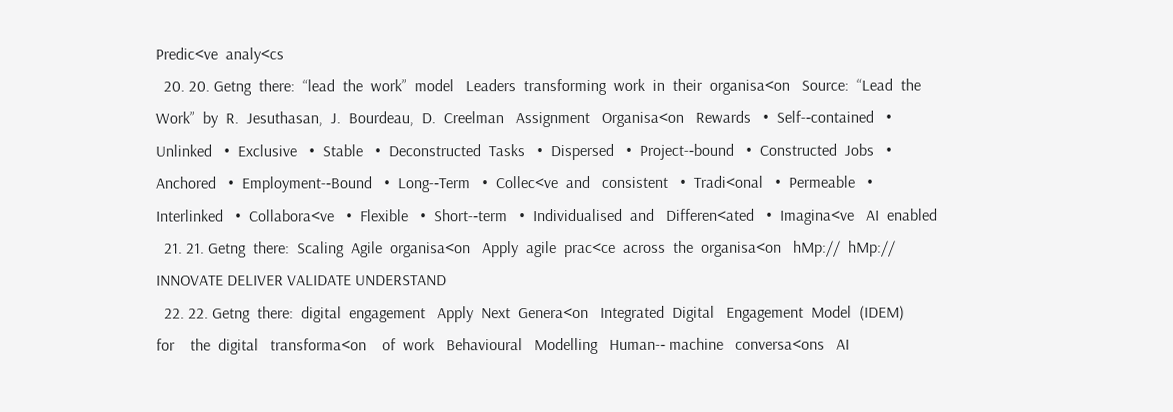Predic<ve  analy<cs
  20. 20. Getng  there:  “lead  the  work”  model   Leaders  transforming  work  in  their  organisa<on   Source:  “Lead  the  Work”  by  R.  Jesuthasan,  J.  Bourdeau,  D.  Creelman   Assignment   Organisa<on   Rewards   •  Self-‐contained   •  Unlinked   •  Exclusive   •  Stable   •  Deconstructed  Tasks   •  Dispersed   •  Project-‐bound   •  Constructed  Jobs   •  Anchored   •  Employment-‐Bound   •  Long-‐Term   •  Collec<ve  and   consistent   •  Tradi<onal   •  Permeable   •  Interlinked   •  Collabora<ve   •  Flexible   •  Short-‐term   •  Individualised  and   Differen<ated   •  Imagina<ve   AI  enabled
  21. 21. Getng  there:  Scaling  Agile  organisa<on   Apply  agile  prac<ce  across  the  organisa<on   hMp://  hMp://   INNOVATE DELIVER VALIDATE UNDERSTAND
  22. 22. Getng  there:  digital  engagement   Apply  Next  Genera<on   Integrated  Digital   Engagement  Model  (IDEM)     for    the  digital   transforma<on    of  work   Behavioural   Modelling   Human-‐ machine   conversa<ons   AI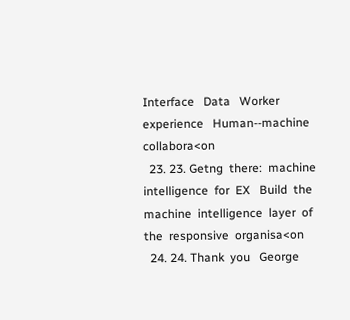Interface   Data   Worker   experience   Human-‐machine   collabora<on
  23. 23. Getng  there:  machine  intelligence  for  EX   Build  the  machine  intelligence  layer  of  the  responsive  organisa<on
  24. 24. Thank  you   George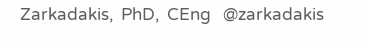Zarkadakis,  PhD,  CEng   @zarkadakis